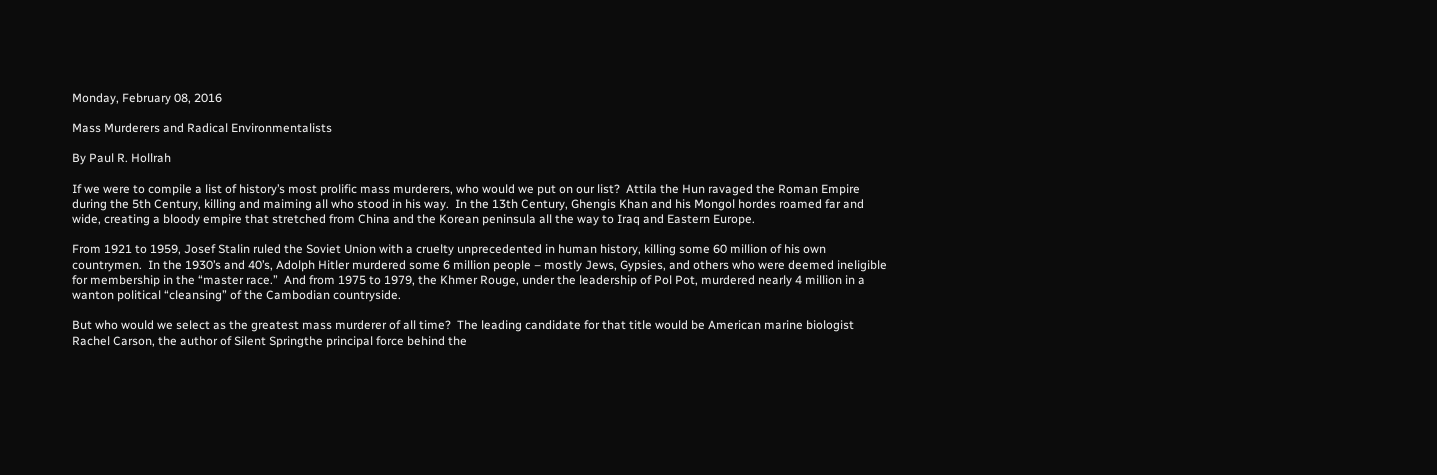Monday, February 08, 2016

Mass Murderers and Radical Environmentalists

By Paul R. Hollrah

If we were to compile a list of history’s most prolific mass murderers, who would we put on our list?  Attila the Hun ravaged the Roman Empire during the 5th Century, killing and maiming all who stood in his way.  In the 13th Century, Ghengis Khan and his Mongol hordes roamed far and wide, creating a bloody empire that stretched from China and the Korean peninsula all the way to Iraq and Eastern Europe.

From 1921 to 1959, Josef Stalin ruled the Soviet Union with a cruelty unprecedented in human history, killing some 60 million of his own countrymen.  In the 1930’s and 40’s, Adolph Hitler murdered some 6 million people – mostly Jews, Gypsies, and others who were deemed ineligible for membership in the “master race.”  And from 1975 to 1979, the Khmer Rouge, under the leadership of Pol Pot, murdered nearly 4 million in a wanton political “cleansing” of the Cambodian countryside.

But who would we select as the greatest mass murderer of all time?  The leading candidate for that title would be American marine biologist Rachel Carson, the author of Silent Springthe principal force behind the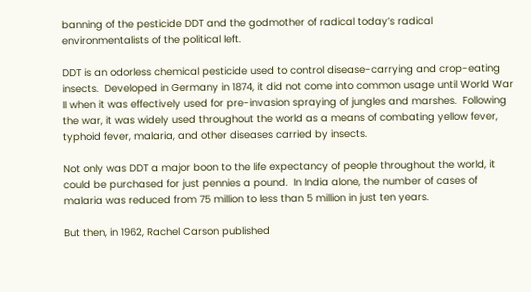banning of the pesticide DDT and the godmother of radical today’s radical environmentalists of the political left.

DDT is an odorless chemical pesticide used to control disease-carrying and crop-eating insects.  Developed in Germany in 1874, it did not come into common usage until World War II when it was effectively used for pre-invasion spraying of jungles and marshes.  Following the war, it was widely used throughout the world as a means of combating yellow fever, typhoid fever, malaria, and other diseases carried by insects.

Not only was DDT a major boon to the life expectancy of people throughout the world, it could be purchased for just pennies a pound.  In India alone, the number of cases of malaria was reduced from 75 million to less than 5 million in just ten years.

But then, in 1962, Rachel Carson published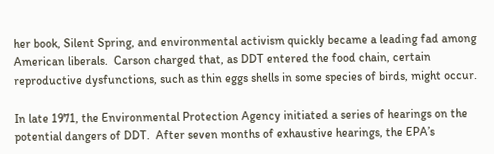her book, Silent Spring, and environmental activism quickly became a leading fad among American liberals.  Carson charged that, as DDT entered the food chain, certain reproductive dysfunctions, such as thin eggs shells in some species of birds, might occur.

In late 1971, the Environmental Protection Agency initiated a series of hearings on the potential dangers of DDT.  After seven months of exhaustive hearings, the EPA’s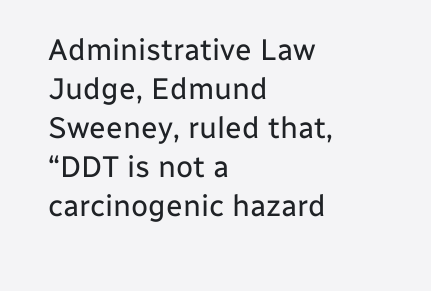Administrative Law Judge, Edmund Sweeney, ruled that, “DDT is not a carcinogenic hazard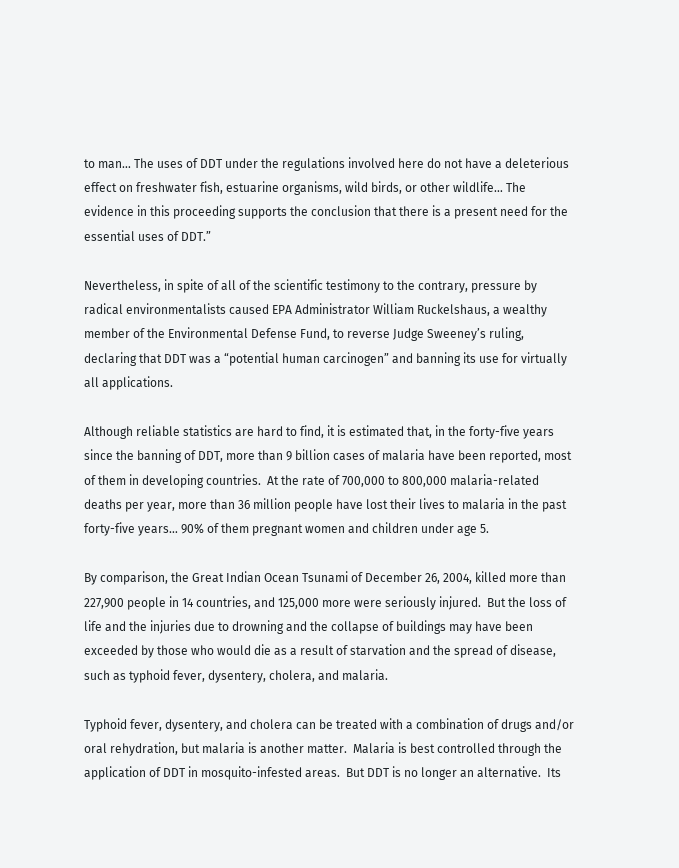to man… The uses of DDT under the regulations involved here do not have a deleterious effect on freshwater fish, estuarine organisms, wild birds, or other wildlife… The evidence in this proceeding supports the conclusion that there is a present need for the essential uses of DDT.”

Nevertheless, in spite of all of the scientific testimony to the contrary, pressure by radical environmentalists caused EPA Administrator William Ruckelshaus, a wealthy member of the Environmental Defense Fund, to reverse Judge Sweeney’s ruling, declaring that DDT was a “potential human carcinogen” and banning its use for virtually all applications.

Although reliable statistics are hard to find, it is estimated that, in the forty-five years since the banning of DDT, more than 9 billion cases of malaria have been reported, most of them in developing countries.  At the rate of 700,000 to 800,000 malaria-related deaths per year, more than 36 million people have lost their lives to malaria in the past forty-five years… 90% of them pregnant women and children under age 5.

By comparison, the Great Indian Ocean Tsunami of December 26, 2004, killed more than 227,900 people in 14 countries, and 125,000 more were seriously injured.  But the loss of life and the injuries due to drowning and the collapse of buildings may have been exceeded by those who would die as a result of starvation and the spread of disease, such as typhoid fever, dysentery, cholera, and malaria.

Typhoid fever, dysentery, and cholera can be treated with a combination of drugs and/or oral rehydration, but malaria is another matter.  Malaria is best controlled through the application of DDT in mosquito-infested areas.  But DDT is no longer an alternative.  Its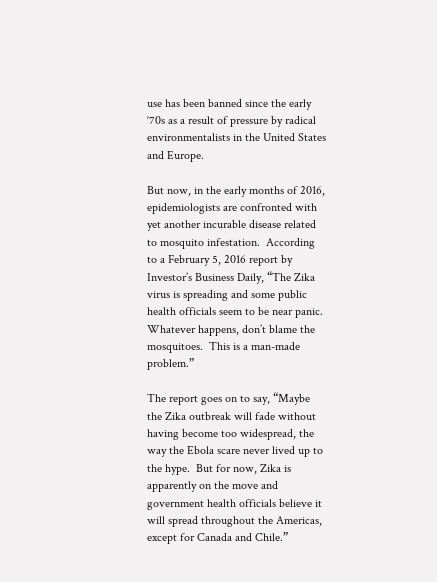use has been banned since the early ‘70s as a result of pressure by radical environmentalists in the United States and Europe.

But now, in the early months of 2016, epidemiologists are confronted with yet another incurable disease related to mosquito infestation.  According to a February 5, 2016 report by Investor’s Business Daily, “The Zika virus is spreading and some public health officials seem to be near panic.  Whatever happens, don’t blame the mosquitoes.  This is a man-made problem.”

The report goes on to say, “Maybe the Zika outbreak will fade without having become too widespread, the way the Ebola scare never lived up to the hype.  But for now, Zika is apparently on the move and government health officials believe it will spread throughout the Americas, except for Canada and Chile.”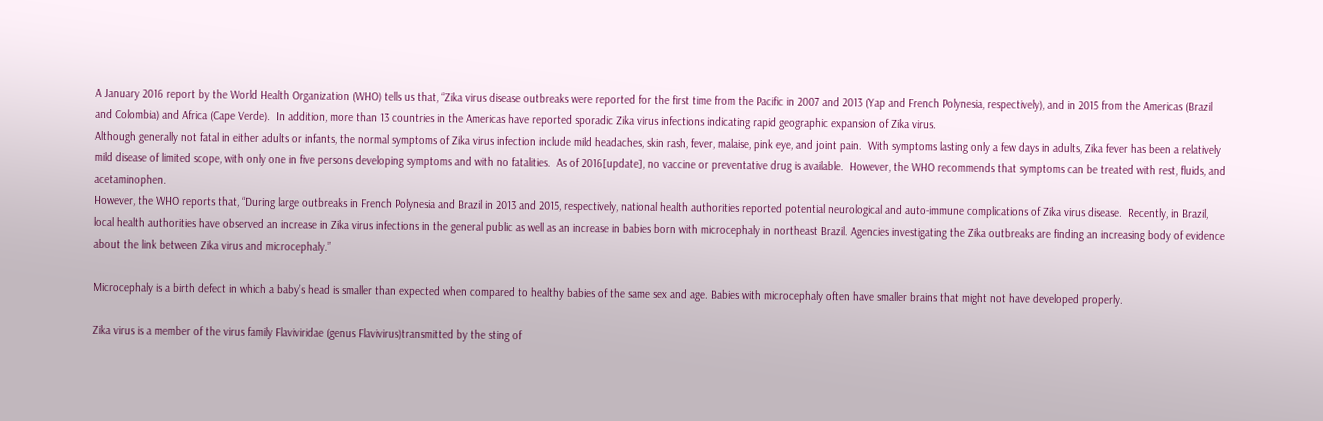A January 2016 report by the World Health Organization (WHO) tells us that, “Zika virus disease outbreaks were reported for the first time from the Pacific in 2007 and 2013 (Yap and French Polynesia, respectively), and in 2015 from the Americas (Brazil and Colombia) and Africa (Cape Verde).  In addition, more than 13 countries in the Americas have reported sporadic Zika virus infections indicating rapid geographic expansion of Zika virus.
Although generally not fatal in either adults or infants, the normal symptoms of Zika virus infection include mild headaches, skin rash, fever, malaise, pink eye, and joint pain.  With symptoms lasting only a few days in adults, Zika fever has been a relatively mild disease of limited scope, with only one in five persons developing symptoms and with no fatalities.  As of 2016[update], no vaccine or preventative drug is available.  However, the WHO recommends that symptoms can be treated with rest, fluids, and acetaminophen.
However, the WHO reports that, “During large outbreaks in French Polynesia and Brazil in 2013 and 2015, respectively, national health authorities reported potential neurological and auto-immune complications of Zika virus disease.  Recently, in Brazil, local health authorities have observed an increase in Zika virus infections in the general public as well as an increase in babies born with microcephaly in northeast Brazil. Agencies investigating the Zika outbreaks are finding an increasing body of evidence about the link between Zika virus and microcephaly.”

Microcephaly is a birth defect in which a baby’s head is smaller than expected when compared to healthy babies of the same sex and age. Babies with microcephaly often have smaller brains that might not have developed properly.

Zika virus is a member of the virus family Flaviviridae (genus Flavivirus)transmitted by the sting of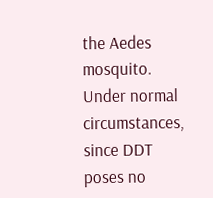the Aedes mosquito.  Under normal circumstances, since DDT poses no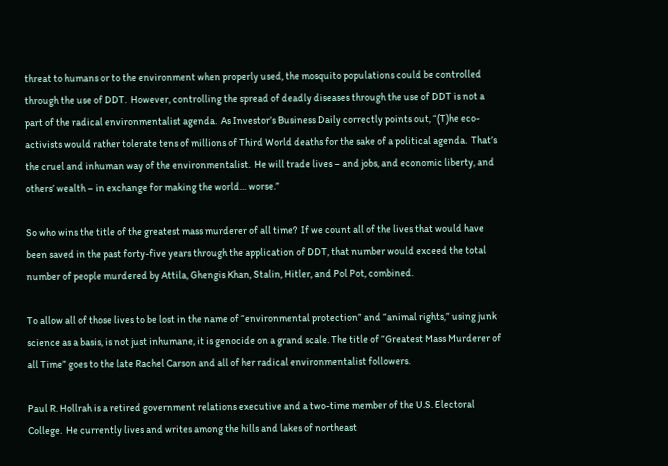threat to humans or to the environment when properly used, the mosquito populations could be controlled through the use of DDT.  However, controlling the spread of deadly diseases through the use of DDT is not a part of the radical environmentalist agenda.  As Investor’s Business Daily correctly points out, “(T)he eco-activists would rather tolerate tens of millions of Third World deaths for the sake of a political agenda.  That’s the cruel and inhuman way of the environmentalist.  He will trade lives – and jobs, and economic liberty, and others’ wealth – in exchange for making the world… worse.”

So who wins the title of the greatest mass murderer of all time?  If we count all of the lives that would have been saved in the past forty-five years through the application of DDT, that number would exceed the total number of people murdered by Attila, Ghengis Khan, Stalin, Hitler, and Pol Pot, combined.

To allow all of those lives to be lost in the name of “environmental protection” and “animal rights,” using junk science as a basis, is not just inhumane, it is genocide on a grand scale. The title of “Greatest Mass Murderer of all Time” goes to the late Rachel Carson and all of her radical environmentalist followers.

Paul R. Hollrah is a retired government relations executive and a two-time member of the U.S. Electoral College.  He currently lives and writes among the hills and lakes of northeast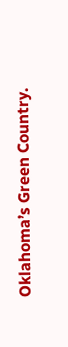Oklahoma’s Green Country.